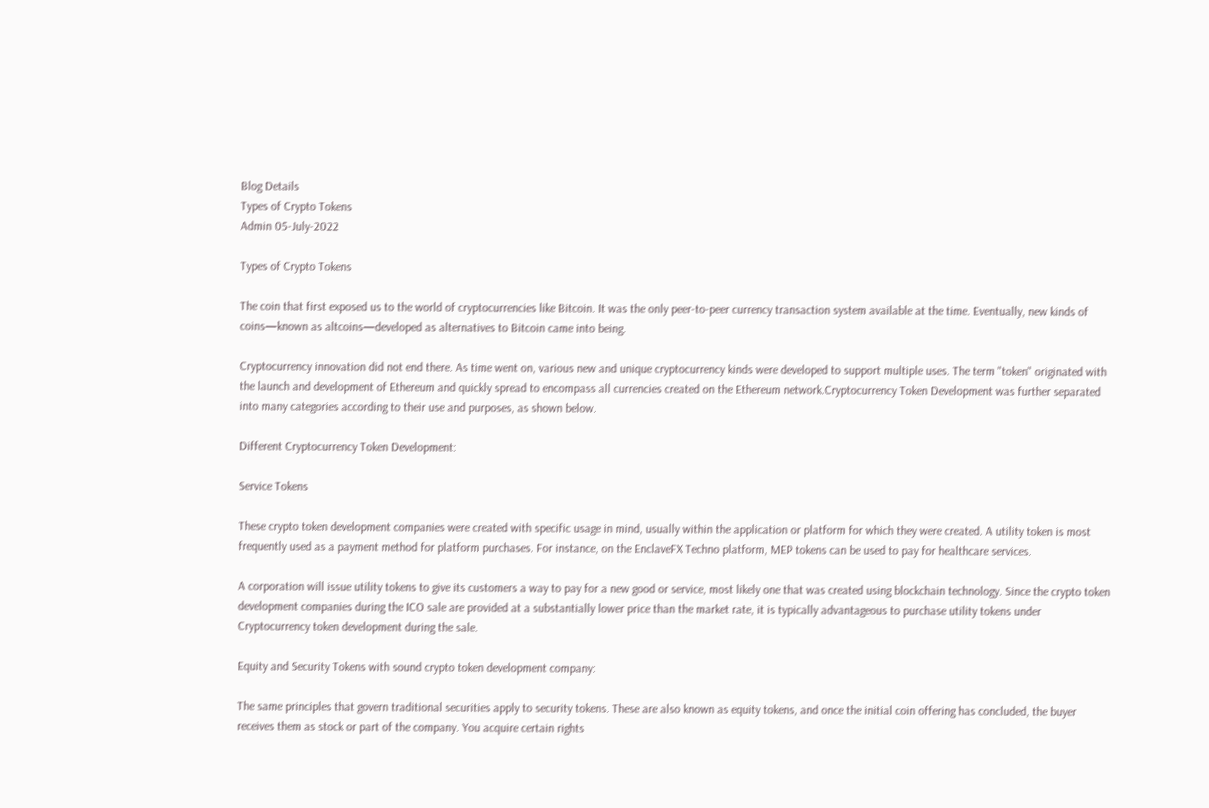Blog Details
Types of Crypto Tokens
Admin 05-July-2022

Types of Crypto Tokens

The coin that first exposed us to the world of cryptocurrencies like Bitcoin. It was the only peer-to-peer currency transaction system available at the time. Eventually, new kinds of coins—known as altcoins—developed as alternatives to Bitcoin came into being.

Cryptocurrency innovation did not end there. As time went on, various new and unique cryptocurrency kinds were developed to support multiple uses. The term "token" originated with the launch and development of Ethereum and quickly spread to encompass all currencies created on the Ethereum network.Cryptocurrency Token Development was further separated into many categories according to their use and purposes, as shown below.

Different Cryptocurrency Token Development:

Service Tokens

These crypto token development companies were created with specific usage in mind, usually within the application or platform for which they were created. A utility token is most frequently used as a payment method for platform purchases. For instance, on the EnclaveFX Techno platform, MEP tokens can be used to pay for healthcare services.

A corporation will issue utility tokens to give its customers a way to pay for a new good or service, most likely one that was created using blockchain technology. Since the crypto token development companies during the ICO sale are provided at a substantially lower price than the market rate, it is typically advantageous to purchase utility tokens under Cryptocurrency token development during the sale.

Equity and Security Tokens with sound crypto token development company:

The same principles that govern traditional securities apply to security tokens. These are also known as equity tokens, and once the initial coin offering has concluded, the buyer receives them as stock or part of the company. You acquire certain rights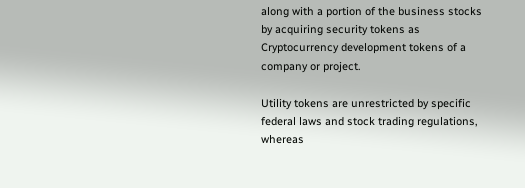along with a portion of the business stocks by acquiring security tokens as Cryptocurrency development tokens of a company or project.

Utility tokens are unrestricted by specific federal laws and stock trading regulations, whereas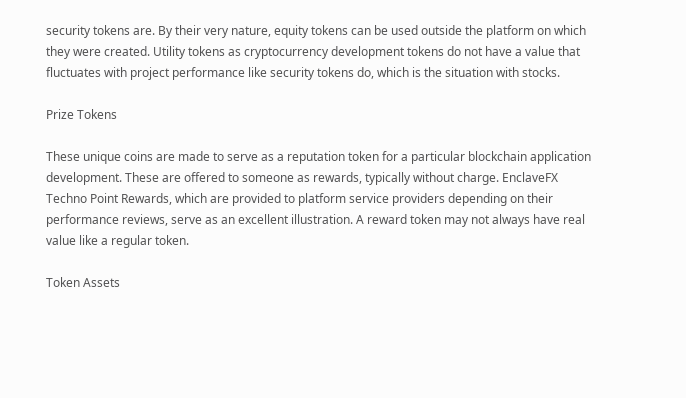security tokens are. By their very nature, equity tokens can be used outside the platform on which they were created. Utility tokens as cryptocurrency development tokens do not have a value that fluctuates with project performance like security tokens do, which is the situation with stocks.

Prize Tokens

These unique coins are made to serve as a reputation token for a particular blockchain application development. These are offered to someone as rewards, typically without charge. EnclaveFX Techno Point Rewards, which are provided to platform service providers depending on their performance reviews, serve as an excellent illustration. A reward token may not always have real value like a regular token.

Token Assets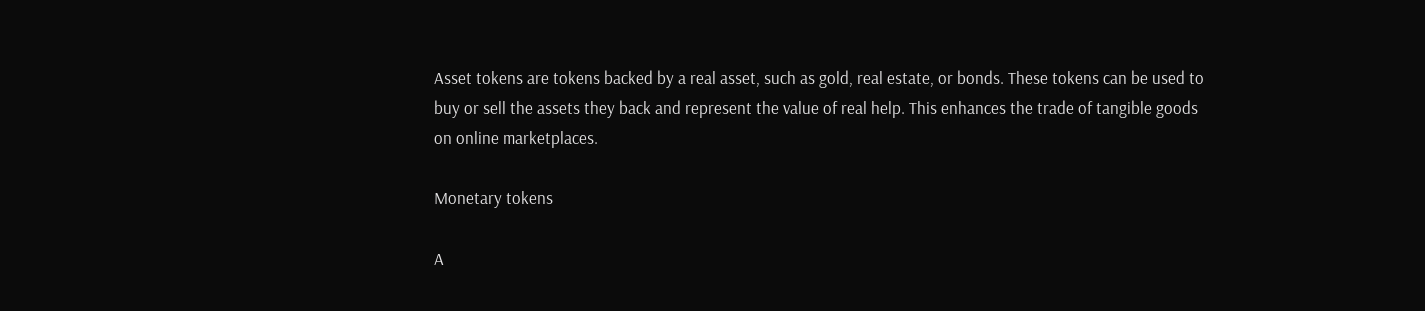Asset tokens are tokens backed by a real asset, such as gold, real estate, or bonds. These tokens can be used to buy or sell the assets they back and represent the value of real help. This enhances the trade of tangible goods on online marketplaces.

Monetary tokens

A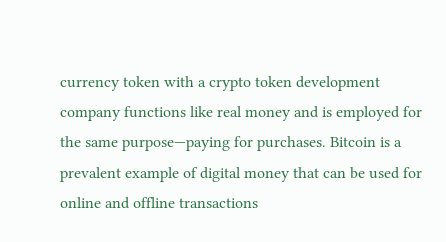currency token with a crypto token development company functions like real money and is employed for the same purpose—paying for purchases. Bitcoin is a prevalent example of digital money that can be used for online and offline transactions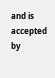and is accepted by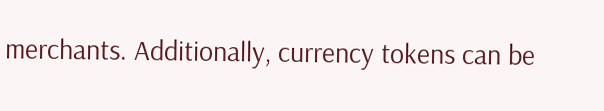merchants. Additionally, currency tokens can be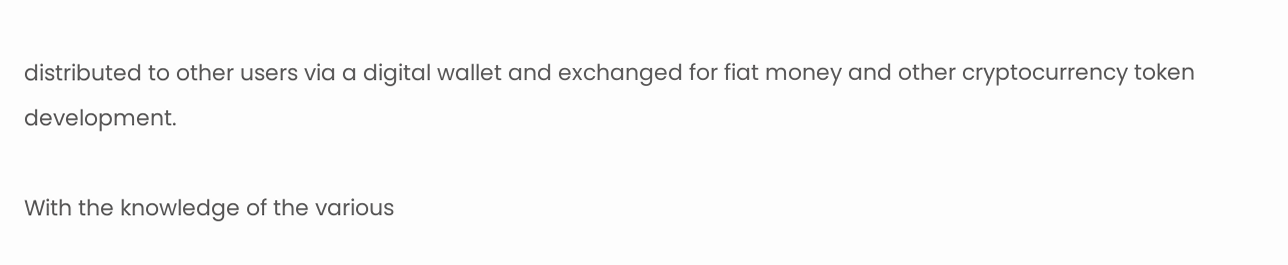distributed to other users via a digital wallet and exchanged for fiat money and other cryptocurrency token development.

With the knowledge of the various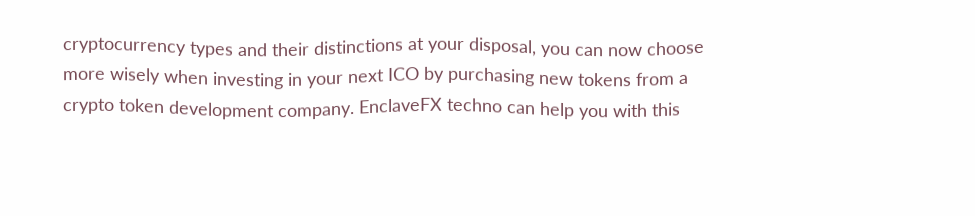cryptocurrency types and their distinctions at your disposal, you can now choose more wisely when investing in your next ICO by purchasing new tokens from a crypto token development company. EnclaveFX techno can help you with this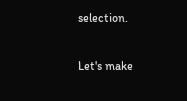selection.

Let's make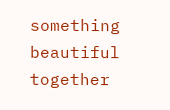something beautiful together